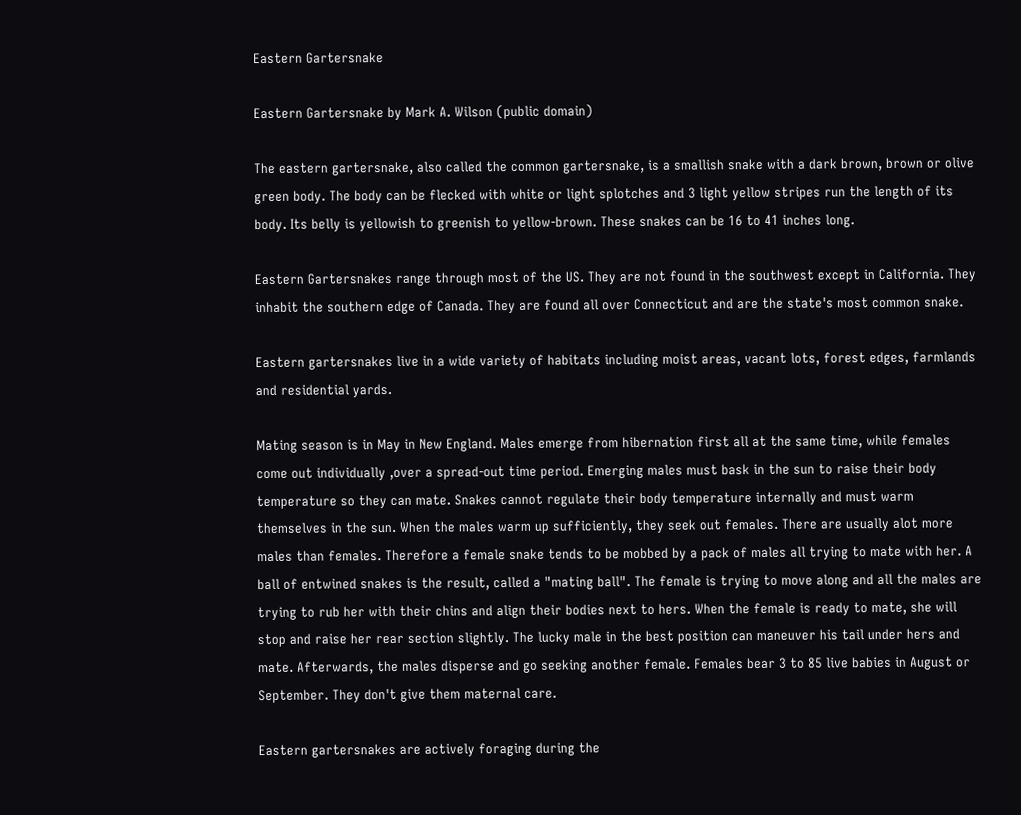Eastern Gartersnake

Eastern Gartersnake by Mark A. Wilson (public domain)

The eastern gartersnake, also called the common gartersnake, is a smallish snake with a dark brown, brown or olive green body. The body can be flecked with white or light splotches and 3 light yellow stripes run the length of its body. Its belly is yellowish to greenish to yellow-brown. These snakes can be 16 to 41 inches long.

Eastern Gartersnakes range through most of the US. They are not found in the southwest except in California. They inhabit the southern edge of Canada. They are found all over Connecticut and are the state's most common snake.

Eastern gartersnakes live in a wide variety of habitats including moist areas, vacant lots, forest edges, farmlands and residential yards.

Mating season is in May in New England. Males emerge from hibernation first all at the same time, while females come out individually ,over a spread-out time period. Emerging males must bask in the sun to raise their body temperature so they can mate. Snakes cannot regulate their body temperature internally and must warm themselves in the sun. When the males warm up sufficiently, they seek out females. There are usually alot more males than females. Therefore a female snake tends to be mobbed by a pack of males all trying to mate with her. A ball of entwined snakes is the result, called a "mating ball". The female is trying to move along and all the males are trying to rub her with their chins and align their bodies next to hers. When the female is ready to mate, she will stop and raise her rear section slightly. The lucky male in the best position can maneuver his tail under hers and mate. Afterwards, the males disperse and go seeking another female. Females bear 3 to 85 live babies in August or September. They don't give them maternal care.

Eastern gartersnakes are actively foraging during the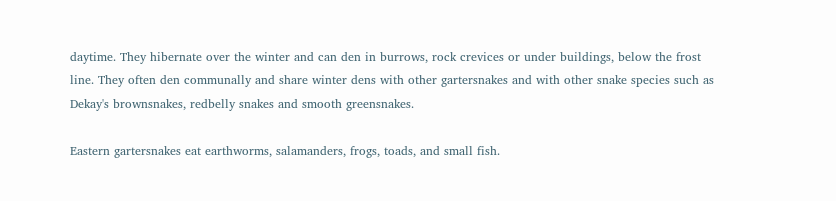daytime. They hibernate over the winter and can den in burrows, rock crevices or under buildings, below the frost line. They often den communally and share winter dens with other gartersnakes and with other snake species such as Dekay's brownsnakes, redbelly snakes and smooth greensnakes.

Eastern gartersnakes eat earthworms, salamanders, frogs, toads, and small fish.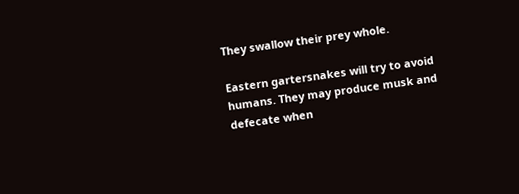They swallow their prey whole.

Eastern gartersnakes will try to avoid humans. They may produce musk and defecate when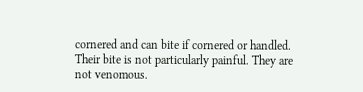cornered and can bite if cornered or handled. Their bite is not particularly painful. They are not venomous.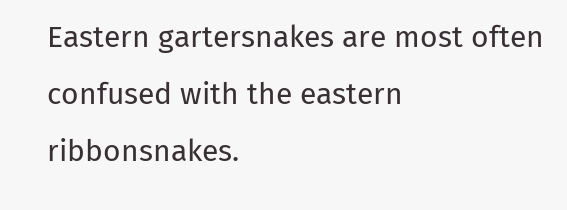Eastern gartersnakes are most often confused with the eastern ribbonsnakes.